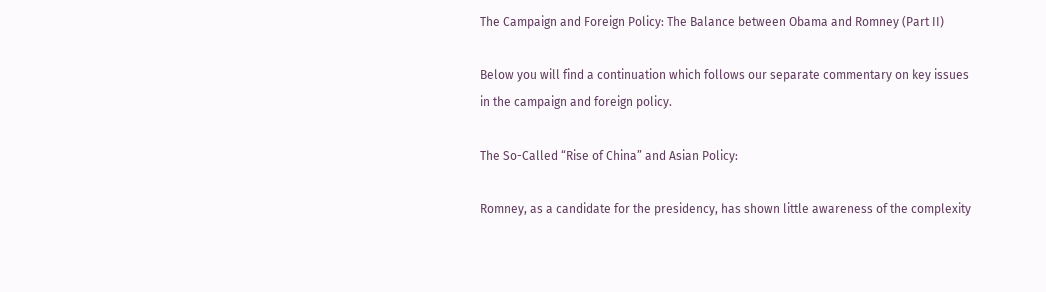The Campaign and Foreign Policy: The Balance between Obama and Romney (Part II)

Below you will find a continuation which follows our separate commentary on key issues in the campaign and foreign policy.

The So-Called “Rise of China” and Asian Policy:

Romney, as a candidate for the presidency, has shown little awareness of the complexity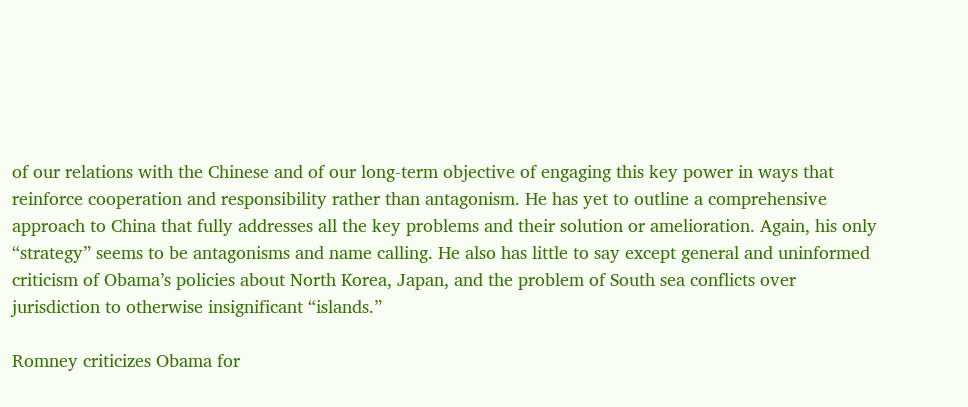of our relations with the Chinese and of our long-term objective of engaging this key power in ways that reinforce cooperation and responsibility rather than antagonism. He has yet to outline a comprehensive approach to China that fully addresses all the key problems and their solution or amelioration. Again, his only “strategy” seems to be antagonisms and name calling. He also has little to say except general and uninformed criticism of Obama’s policies about North Korea, Japan, and the problem of South sea conflicts over jurisdiction to otherwise insignificant “islands.”

Romney criticizes Obama for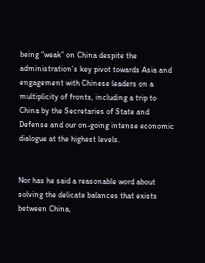being “weak” on China despite the administration’s key pivot towards Asia and engagement with Chinese leaders on a multiplicity of fronts, including a trip to China by the Secretaries of State and Defense and our on-going intense economic dialogue at the highest levels.


Nor has he said a reasonable word about solving the delicate balances that exists between China,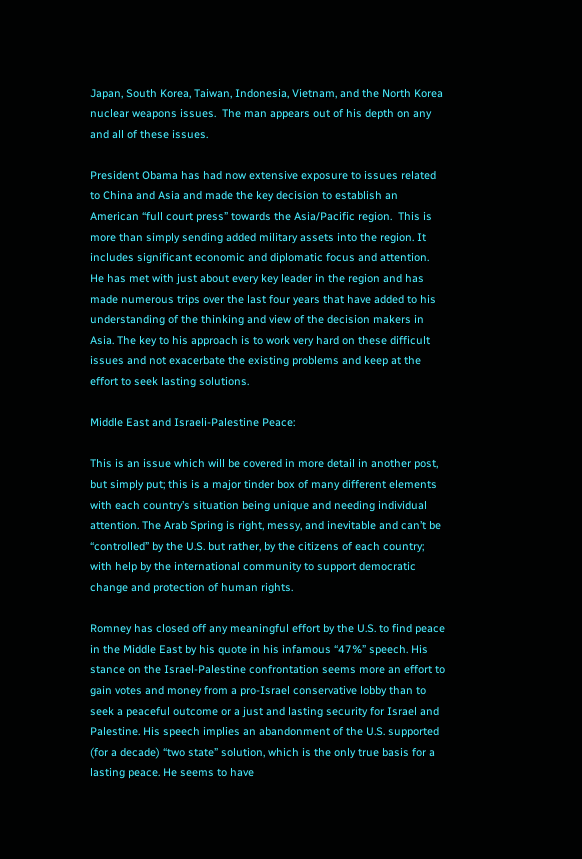Japan, South Korea, Taiwan, Indonesia, Vietnam, and the North Korea nuclear weapons issues.  The man appears out of his depth on any and all of these issues.

President Obama has had now extensive exposure to issues related to China and Asia and made the key decision to establish an American “full court press” towards the Asia/Pacific region.  This is more than simply sending added military assets into the region. It includes significant economic and diplomatic focus and attention.  He has met with just about every key leader in the region and has made numerous trips over the last four years that have added to his understanding of the thinking and view of the decision makers in Asia. The key to his approach is to work very hard on these difficult issues and not exacerbate the existing problems and keep at the effort to seek lasting solutions.

Middle East and Israeli-Palestine Peace:

This is an issue which will be covered in more detail in another post, but simply put; this is a major tinder box of many different elements with each country’s situation being unique and needing individual attention. The Arab Spring is right, messy, and inevitable and can’t be “controlled” by the U.S. but rather, by the citizens of each country; with help by the international community to support democratic change and protection of human rights.

Romney has closed off any meaningful effort by the U.S. to find peace in the Middle East by his quote in his infamous “47%” speech. His stance on the Israel-Palestine confrontation seems more an effort to gain votes and money from a pro-Israel conservative lobby than to seek a peaceful outcome or a just and lasting security for Israel and Palestine. His speech implies an abandonment of the U.S. supported (for a decade) “two state” solution, which is the only true basis for a lasting peace. He seems to have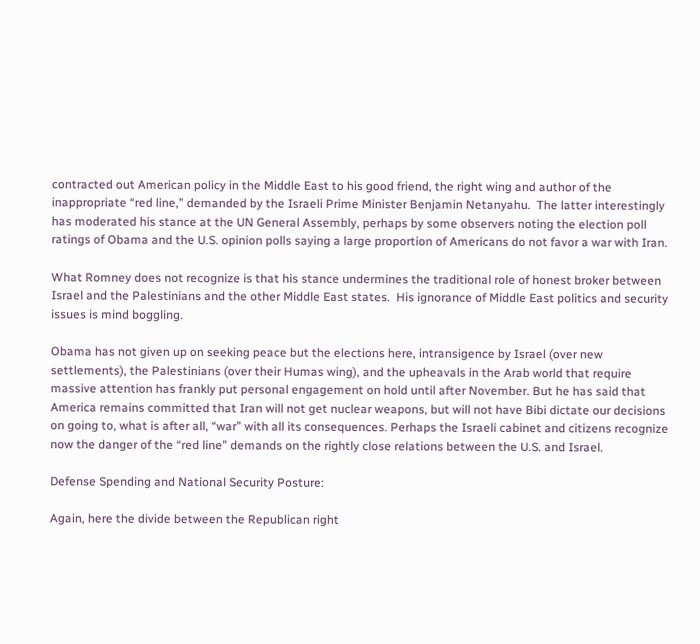contracted out American policy in the Middle East to his good friend, the right wing and author of the inappropriate “red line,” demanded by the Israeli Prime Minister Benjamin Netanyahu.  The latter interestingly has moderated his stance at the UN General Assembly, perhaps by some observers noting the election poll ratings of Obama and the U.S. opinion polls saying a large proportion of Americans do not favor a war with Iran.

What Romney does not recognize is that his stance undermines the traditional role of honest broker between Israel and the Palestinians and the other Middle East states.  His ignorance of Middle East politics and security issues is mind boggling.

Obama has not given up on seeking peace but the elections here, intransigence by Israel (over new settlements), the Palestinians (over their Humas wing), and the upheavals in the Arab world that require massive attention has frankly put personal engagement on hold until after November. But he has said that America remains committed that Iran will not get nuclear weapons, but will not have Bibi dictate our decisions on going to, what is after all, “war” with all its consequences. Perhaps the Israeli cabinet and citizens recognize now the danger of the “red line” demands on the rightly close relations between the U.S. and Israel.

Defense Spending and National Security Posture:

Again, here the divide between the Republican right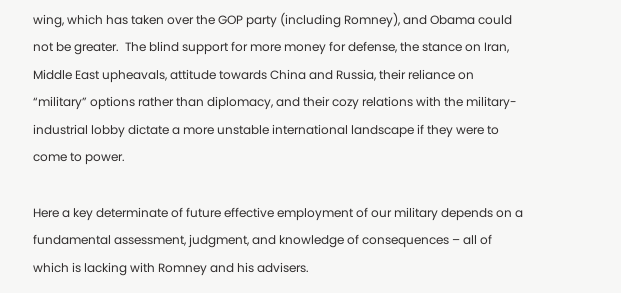wing, which has taken over the GOP party (including Romney), and Obama could not be greater.  The blind support for more money for defense, the stance on Iran, Middle East upheavals, attitude towards China and Russia, their reliance on “military” options rather than diplomacy, and their cozy relations with the military-industrial lobby dictate a more unstable international landscape if they were to come to power.

Here a key determinate of future effective employment of our military depends on a fundamental assessment, judgment, and knowledge of consequences – all of which is lacking with Romney and his advisers.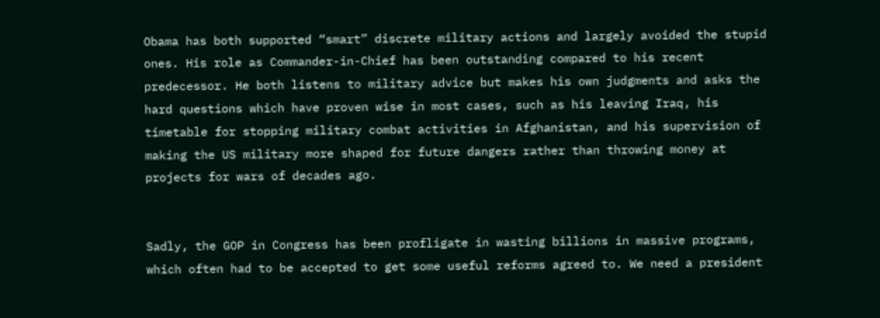Obama has both supported “smart” discrete military actions and largely avoided the stupid ones. His role as Commander-in-Chief has been outstanding compared to his recent predecessor. He both listens to military advice but makes his own judgments and asks the hard questions which have proven wise in most cases, such as his leaving Iraq, his timetable for stopping military combat activities in Afghanistan, and his supervision of making the US military more shaped for future dangers rather than throwing money at projects for wars of decades ago.


Sadly, the GOP in Congress has been profligate in wasting billions in massive programs, which often had to be accepted to get some useful reforms agreed to. We need a president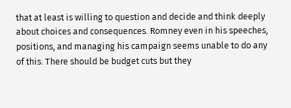that at least is willing to question and decide and think deeply about choices and consequences. Romney even in his speeches, positions, and managing his campaign seems unable to do any of this. There should be budget cuts but they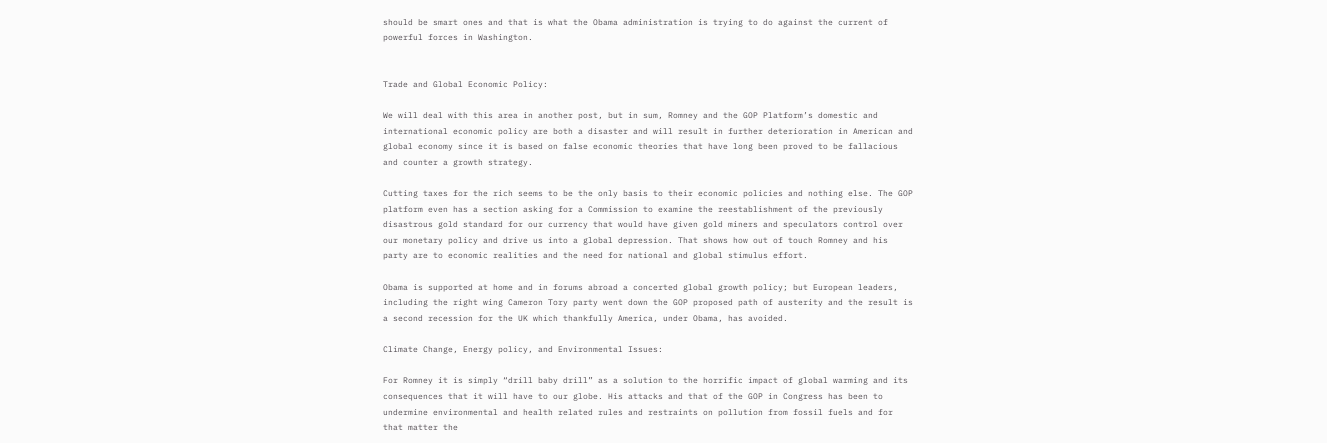should be smart ones and that is what the Obama administration is trying to do against the current of powerful forces in Washington.


Trade and Global Economic Policy:

We will deal with this area in another post, but in sum, Romney and the GOP Platform’s domestic and international economic policy are both a disaster and will result in further deterioration in American and global economy since it is based on false economic theories that have long been proved to be fallacious and counter a growth strategy.

Cutting taxes for the rich seems to be the only basis to their economic policies and nothing else. The GOP platform even has a section asking for a Commission to examine the reestablishment of the previously disastrous gold standard for our currency that would have given gold miners and speculators control over our monetary policy and drive us into a global depression. That shows how out of touch Romney and his party are to economic realities and the need for national and global stimulus effort.

Obama is supported at home and in forums abroad a concerted global growth policy; but European leaders, including the right wing Cameron Tory party went down the GOP proposed path of austerity and the result is a second recession for the UK which thankfully America, under Obama, has avoided.

Climate Change, Energy policy, and Environmental Issues:

For Romney it is simply “drill baby drill” as a solution to the horrific impact of global warming and its consequences that it will have to our globe. His attacks and that of the GOP in Congress has been to undermine environmental and health related rules and restraints on pollution from fossil fuels and for that matter the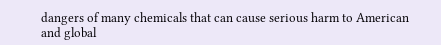dangers of many chemicals that can cause serious harm to American and global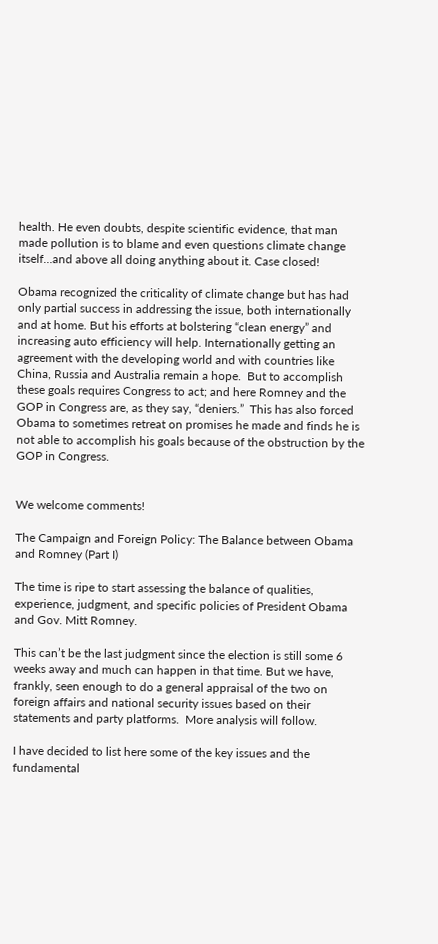health. He even doubts, despite scientific evidence, that man made pollution is to blame and even questions climate change itself…and above all doing anything about it. Case closed!

Obama recognized the criticality of climate change but has had only partial success in addressing the issue, both internationally and at home. But his efforts at bolstering “clean energy” and increasing auto efficiency will help. Internationally getting an agreement with the developing world and with countries like China, Russia and Australia remain a hope.  But to accomplish these goals requires Congress to act; and here Romney and the GOP in Congress are, as they say, “deniers.”  This has also forced Obama to sometimes retreat on promises he made and finds he is not able to accomplish his goals because of the obstruction by the GOP in Congress.


We welcome comments!

The Campaign and Foreign Policy: The Balance between Obama and Romney (Part I)

The time is ripe to start assessing the balance of qualities, experience, judgment, and specific policies of President Obama and Gov. Mitt Romney.

This can’t be the last judgment since the election is still some 6 weeks away and much can happen in that time. But we have, frankly, seen enough to do a general appraisal of the two on foreign affairs and national security issues based on their statements and party platforms.  More analysis will follow.

I have decided to list here some of the key issues and the fundamental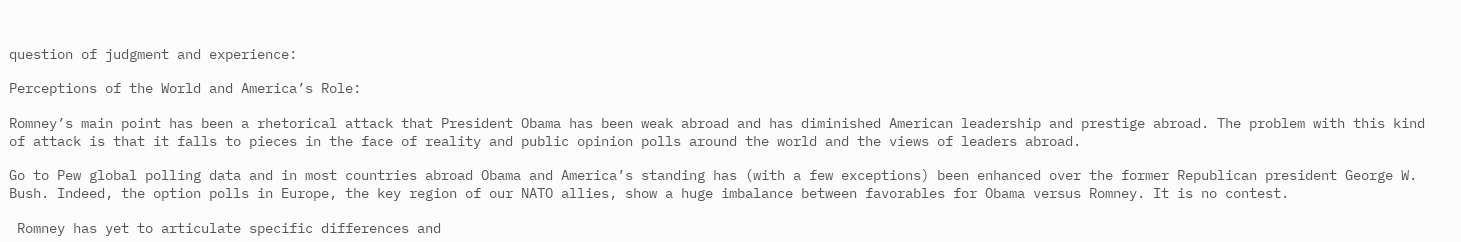question of judgment and experience:

Perceptions of the World and America’s Role:

Romney’s main point has been a rhetorical attack that President Obama has been weak abroad and has diminished American leadership and prestige abroad. The problem with this kind of attack is that it falls to pieces in the face of reality and public opinion polls around the world and the views of leaders abroad.

Go to Pew global polling data and in most countries abroad Obama and America’s standing has (with a few exceptions) been enhanced over the former Republican president George W. Bush. Indeed, the option polls in Europe, the key region of our NATO allies, show a huge imbalance between favorables for Obama versus Romney. It is no contest.

 Romney has yet to articulate specific differences and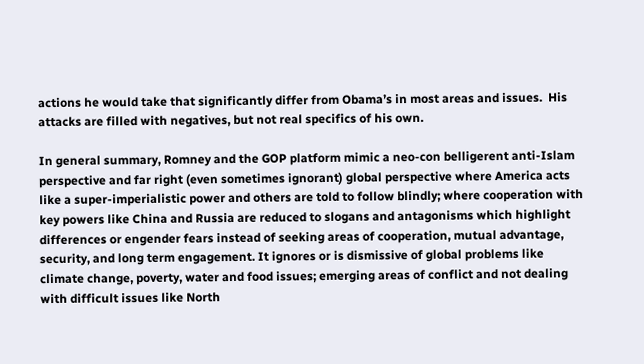actions he would take that significantly differ from Obama’s in most areas and issues.  His attacks are filled with negatives, but not real specifics of his own.

In general summary, Romney and the GOP platform mimic a neo-con belligerent anti-Islam perspective and far right (even sometimes ignorant) global perspective where America acts like a super-imperialistic power and others are told to follow blindly; where cooperation with key powers like China and Russia are reduced to slogans and antagonisms which highlight differences or engender fears instead of seeking areas of cooperation, mutual advantage, security, and long term engagement. It ignores or is dismissive of global problems like climate change, poverty, water and food issues; emerging areas of conflict and not dealing with difficult issues like North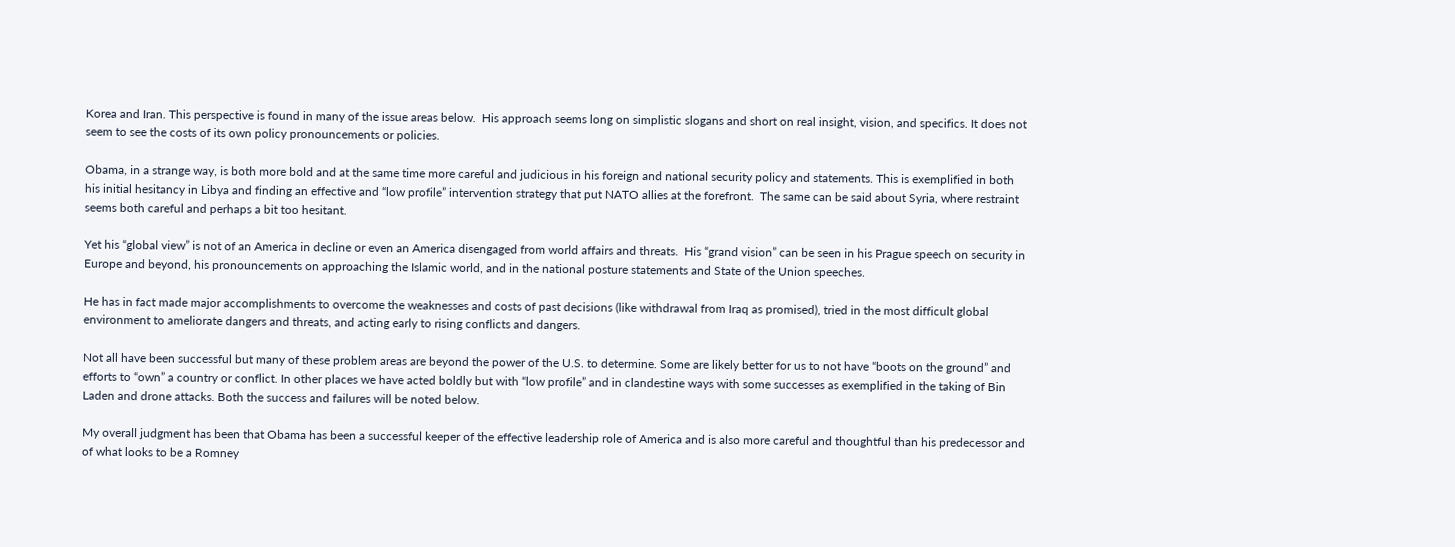Korea and Iran. This perspective is found in many of the issue areas below.  His approach seems long on simplistic slogans and short on real insight, vision, and specifics. It does not seem to see the costs of its own policy pronouncements or policies.

Obama, in a strange way, is both more bold and at the same time more careful and judicious in his foreign and national security policy and statements. This is exemplified in both his initial hesitancy in Libya and finding an effective and “low profile” intervention strategy that put NATO allies at the forefront.  The same can be said about Syria, where restraint seems both careful and perhaps a bit too hesitant.

Yet his “global view” is not of an America in decline or even an America disengaged from world affairs and threats.  His “grand vision” can be seen in his Prague speech on security in Europe and beyond, his pronouncements on approaching the Islamic world, and in the national posture statements and State of the Union speeches.

He has in fact made major accomplishments to overcome the weaknesses and costs of past decisions (like withdrawal from Iraq as promised), tried in the most difficult global environment to ameliorate dangers and threats, and acting early to rising conflicts and dangers.

Not all have been successful but many of these problem areas are beyond the power of the U.S. to determine. Some are likely better for us to not have “boots on the ground” and efforts to “own” a country or conflict. In other places we have acted boldly but with “low profile” and in clandestine ways with some successes as exemplified in the taking of Bin Laden and drone attacks. Both the success and failures will be noted below.

My overall judgment has been that Obama has been a successful keeper of the effective leadership role of America and is also more careful and thoughtful than his predecessor and of what looks to be a Romney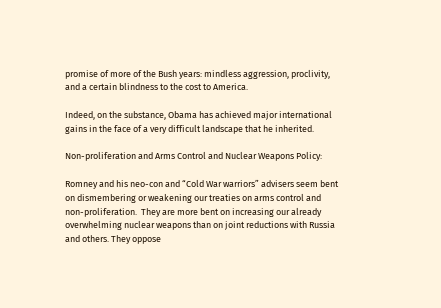promise of more of the Bush years: mindless aggression, proclivity, and a certain blindness to the cost to America.

Indeed, on the substance, Obama has achieved major international gains in the face of a very difficult landscape that he inherited.

Non-proliferation and Arms Control and Nuclear Weapons Policy:

Romney and his neo-con and “Cold War warriors” advisers seem bent on dismembering or weakening our treaties on arms control and non-proliferation.  They are more bent on increasing our already overwhelming nuclear weapons than on joint reductions with Russia and others. They oppose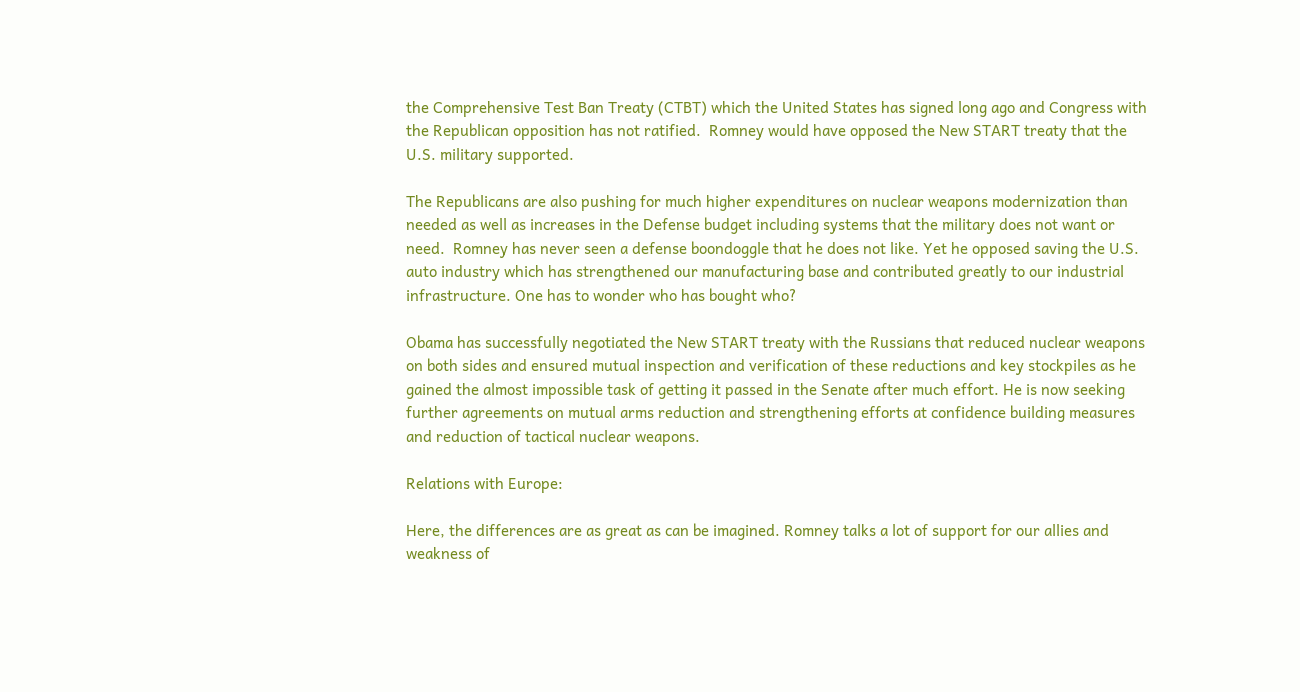the Comprehensive Test Ban Treaty (CTBT) which the United States has signed long ago and Congress with the Republican opposition has not ratified.  Romney would have opposed the New START treaty that the U.S. military supported.

The Republicans are also pushing for much higher expenditures on nuclear weapons modernization than needed as well as increases in the Defense budget including systems that the military does not want or need.  Romney has never seen a defense boondoggle that he does not like. Yet he opposed saving the U.S. auto industry which has strengthened our manufacturing base and contributed greatly to our industrial infrastructure. One has to wonder who has bought who?

Obama has successfully negotiated the New START treaty with the Russians that reduced nuclear weapons on both sides and ensured mutual inspection and verification of these reductions and key stockpiles as he gained the almost impossible task of getting it passed in the Senate after much effort. He is now seeking further agreements on mutual arms reduction and strengthening efforts at confidence building measures and reduction of tactical nuclear weapons.

Relations with Europe:

Here, the differences are as great as can be imagined. Romney talks a lot of support for our allies and weakness of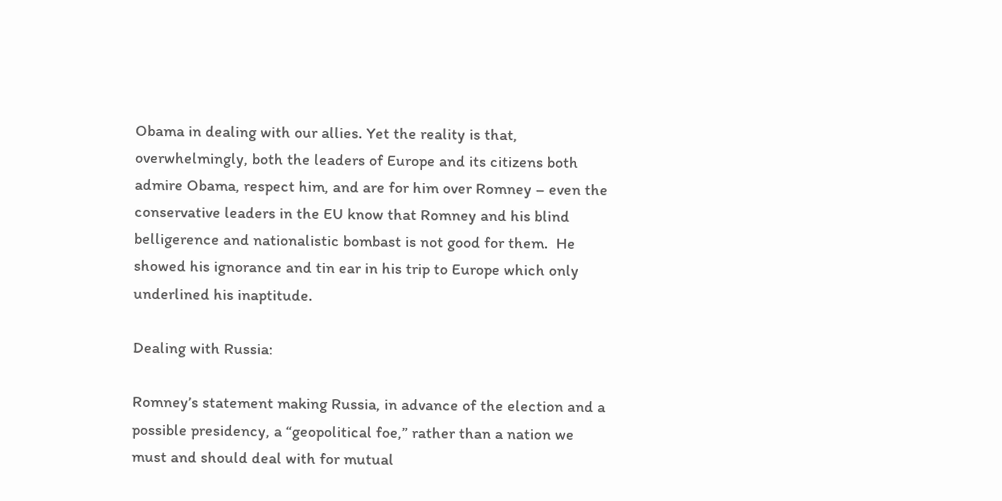Obama in dealing with our allies. Yet the reality is that, overwhelmingly, both the leaders of Europe and its citizens both admire Obama, respect him, and are for him over Romney – even the conservative leaders in the EU know that Romney and his blind belligerence and nationalistic bombast is not good for them.  He showed his ignorance and tin ear in his trip to Europe which only underlined his inaptitude.

Dealing with Russia:

Romney’s statement making Russia, in advance of the election and a possible presidency, a “geopolitical foe,” rather than a nation we must and should deal with for mutual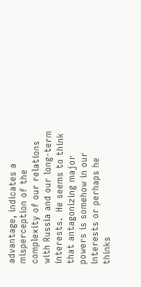advantage, indicates a misperception of the complexity of our relations with Russia and our long-term interests.  He seems to think that antagonizing major powers is somehow in our interests or perhaps he thinks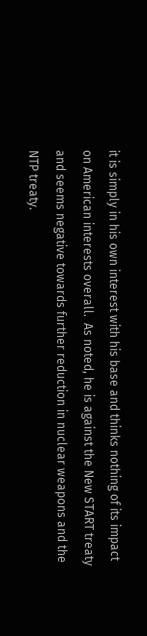it is simply in his own interest with his base and thinks nothing of its impact on American interests overall.  As noted, he is against the New START treaty and seems negative towards further reduction in nuclear weapons and the NTP treaty.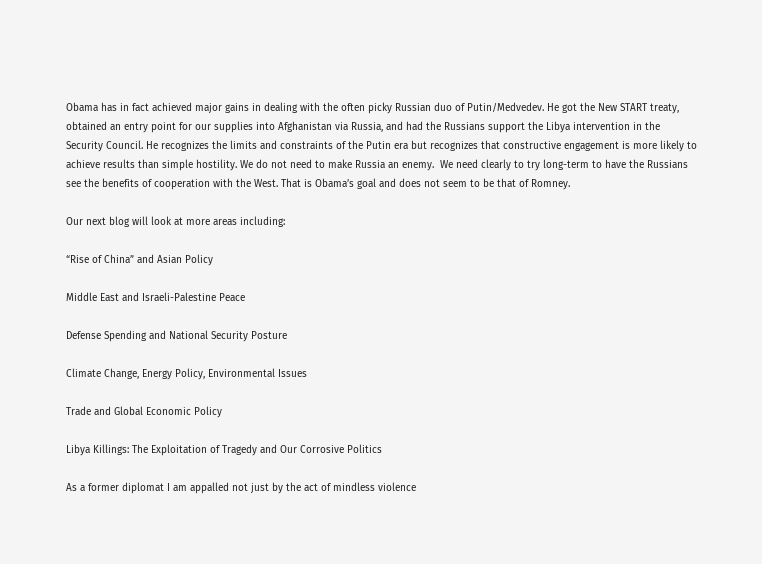Obama has in fact achieved major gains in dealing with the often picky Russian duo of Putin/Medvedev. He got the New START treaty, obtained an entry point for our supplies into Afghanistan via Russia, and had the Russians support the Libya intervention in the Security Council. He recognizes the limits and constraints of the Putin era but recognizes that constructive engagement is more likely to achieve results than simple hostility. We do not need to make Russia an enemy.  We need clearly to try long-term to have the Russians see the benefits of cooperation with the West. That is Obama’s goal and does not seem to be that of Romney.

Our next blog will look at more areas including:

“Rise of China” and Asian Policy

Middle East and Israeli-Palestine Peace

Defense Spending and National Security Posture

Climate Change, Energy Policy, Environmental Issues

Trade and Global Economic Policy

Libya Killings: The Exploitation of Tragedy and Our Corrosive Politics

As a former diplomat I am appalled not just by the act of mindless violence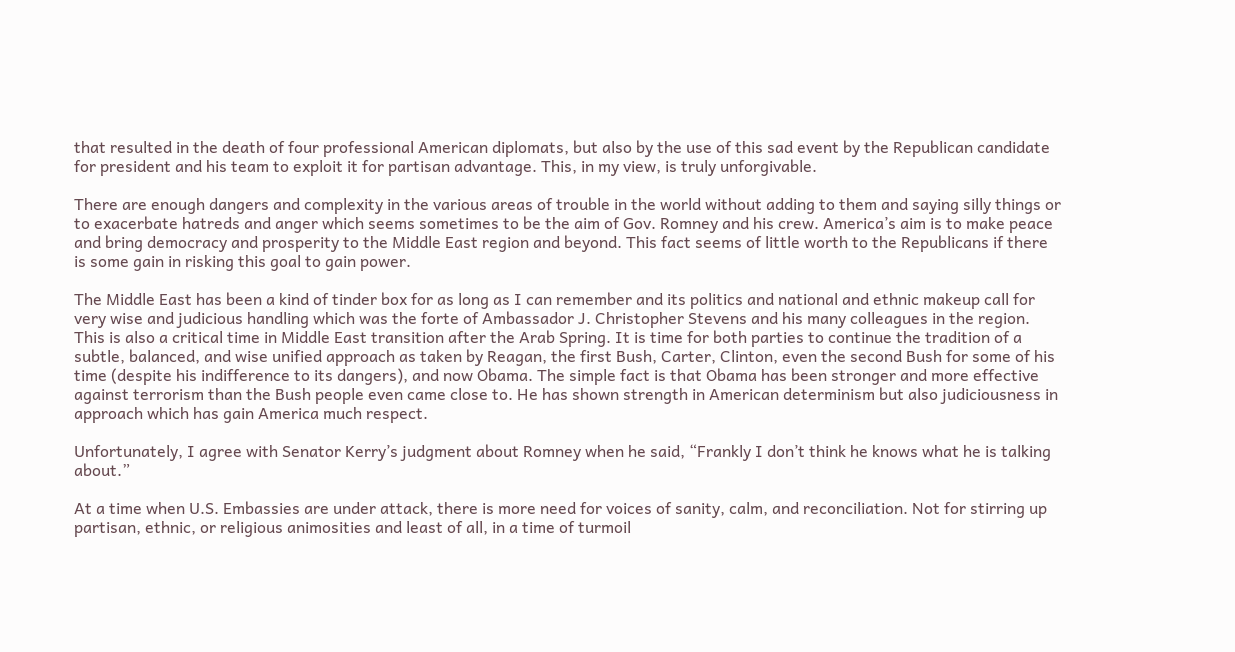that resulted in the death of four professional American diplomats, but also by the use of this sad event by the Republican candidate for president and his team to exploit it for partisan advantage. This, in my view, is truly unforgivable.

There are enough dangers and complexity in the various areas of trouble in the world without adding to them and saying silly things or to exacerbate hatreds and anger which seems sometimes to be the aim of Gov. Romney and his crew. America’s aim is to make peace and bring democracy and prosperity to the Middle East region and beyond. This fact seems of little worth to the Republicans if there is some gain in risking this goal to gain power.

The Middle East has been a kind of tinder box for as long as I can remember and its politics and national and ethnic makeup call for very wise and judicious handling which was the forte of Ambassador J. Christopher Stevens and his many colleagues in the region. This is also a critical time in Middle East transition after the Arab Spring. It is time for both parties to continue the tradition of a subtle, balanced, and wise unified approach as taken by Reagan, the first Bush, Carter, Clinton, even the second Bush for some of his time (despite his indifference to its dangers), and now Obama. The simple fact is that Obama has been stronger and more effective against terrorism than the Bush people even came close to. He has shown strength in American determinism but also judiciousness in approach which has gain America much respect.

Unfortunately, I agree with Senator Kerry’s judgment about Romney when he said, “Frankly I don’t think he knows what he is talking about.”

At a time when U.S. Embassies are under attack, there is more need for voices of sanity, calm, and reconciliation. Not for stirring up partisan, ethnic, or religious animosities and least of all, in a time of turmoil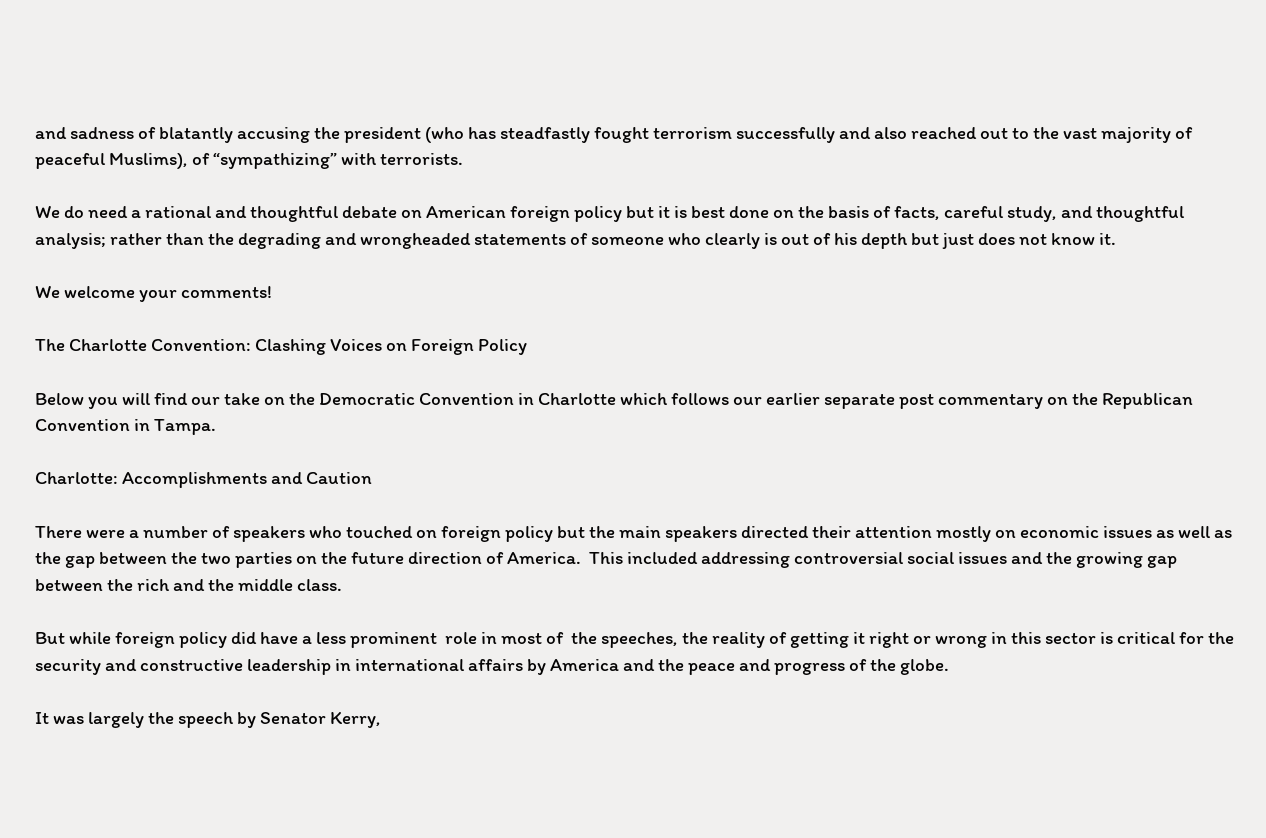and sadness of blatantly accusing the president (who has steadfastly fought terrorism successfully and also reached out to the vast majority of peaceful Muslims), of “sympathizing” with terrorists.

We do need a rational and thoughtful debate on American foreign policy but it is best done on the basis of facts, careful study, and thoughtful analysis; rather than the degrading and wrongheaded statements of someone who clearly is out of his depth but just does not know it.

We welcome your comments!

The Charlotte Convention: Clashing Voices on Foreign Policy

Below you will find our take on the Democratic Convention in Charlotte which follows our earlier separate post commentary on the Republican Convention in Tampa.

Charlotte: Accomplishments and Caution

There were a number of speakers who touched on foreign policy but the main speakers directed their attention mostly on economic issues as well as the gap between the two parties on the future direction of America.  This included addressing controversial social issues and the growing gap between the rich and the middle class.

But while foreign policy did have a less prominent  role in most of  the speeches, the reality of getting it right or wrong in this sector is critical for the security and constructive leadership in international affairs by America and the peace and progress of the globe.

It was largely the speech by Senator Kerry,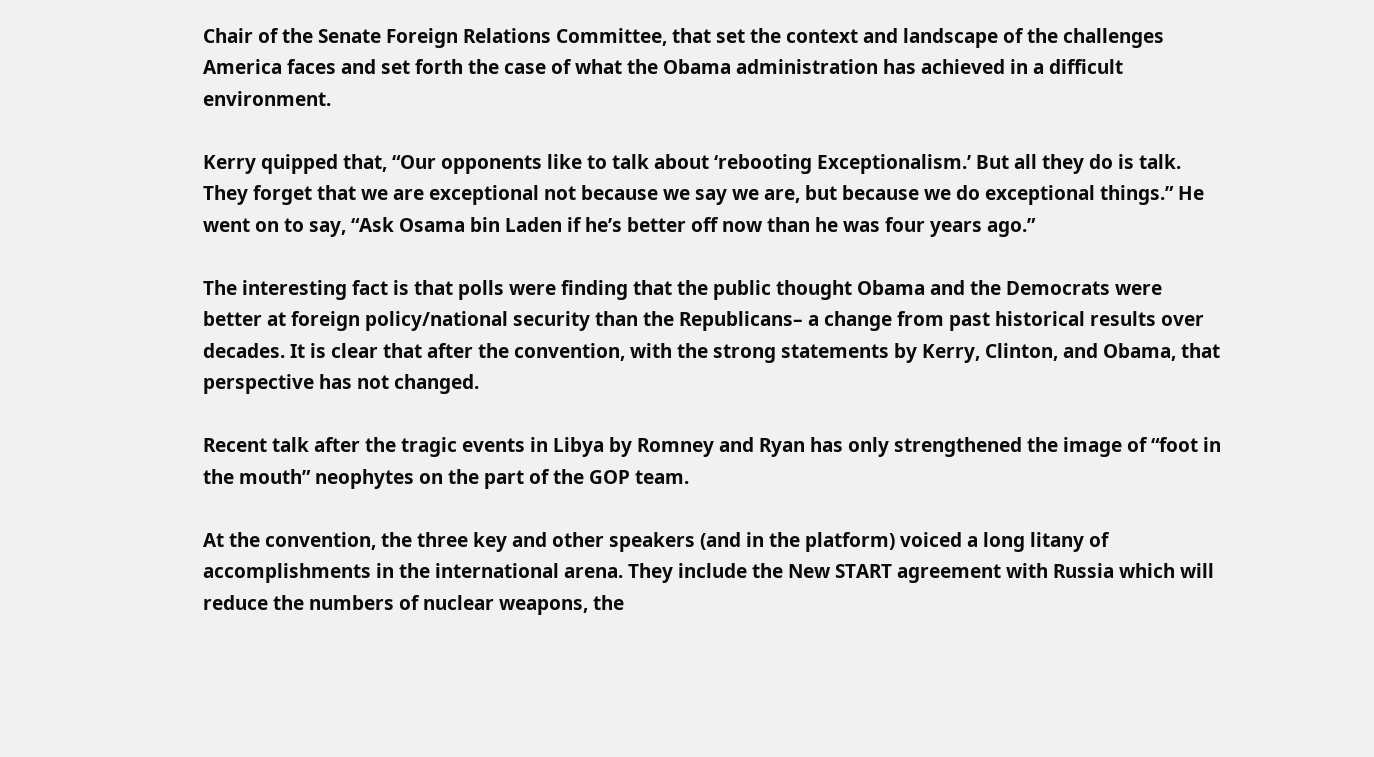Chair of the Senate Foreign Relations Committee, that set the context and landscape of the challenges America faces and set forth the case of what the Obama administration has achieved in a difficult environment.

Kerry quipped that, “Our opponents like to talk about ‘rebooting Exceptionalism.’ But all they do is talk. They forget that we are exceptional not because we say we are, but because we do exceptional things.” He went on to say, “Ask Osama bin Laden if he’s better off now than he was four years ago.”

The interesting fact is that polls were finding that the public thought Obama and the Democrats were better at foreign policy/national security than the Republicans– a change from past historical results over decades. It is clear that after the convention, with the strong statements by Kerry, Clinton, and Obama, that perspective has not changed.

Recent talk after the tragic events in Libya by Romney and Ryan has only strengthened the image of “foot in the mouth” neophytes on the part of the GOP team.

At the convention, the three key and other speakers (and in the platform) voiced a long litany of accomplishments in the international arena. They include the New START agreement with Russia which will reduce the numbers of nuclear weapons, the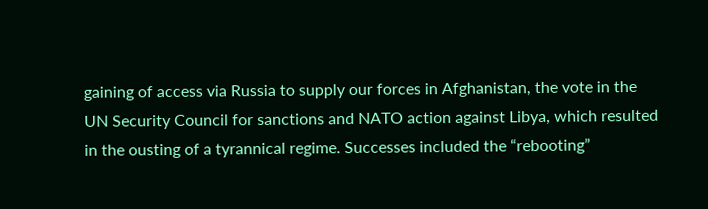gaining of access via Russia to supply our forces in Afghanistan, the vote in the UN Security Council for sanctions and NATO action against Libya, which resulted in the ousting of a tyrannical regime. Successes included the “rebooting”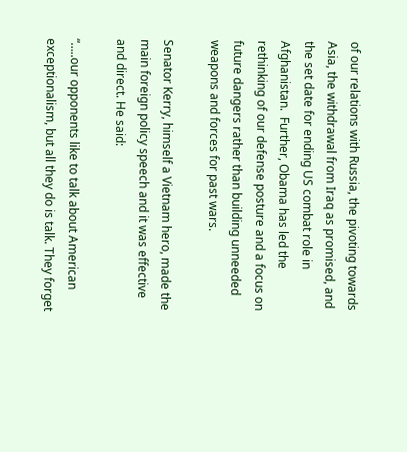of our relations with Russia, the pivoting towards Asia, the withdrawal from Iraq as promised, and the set date for ending US combat role in Afghanistan.  Further, Obama has led the rethinking of our defense posture and a focus on future dangers rather than building unneeded weapons and forces for past wars.

Senator Kerry, himself a Vietnam hero, made the main foreign policy speech and it was effective and direct. He said:

“…..our opponents like to talk about American exceptionalism, but all they do is talk. They forget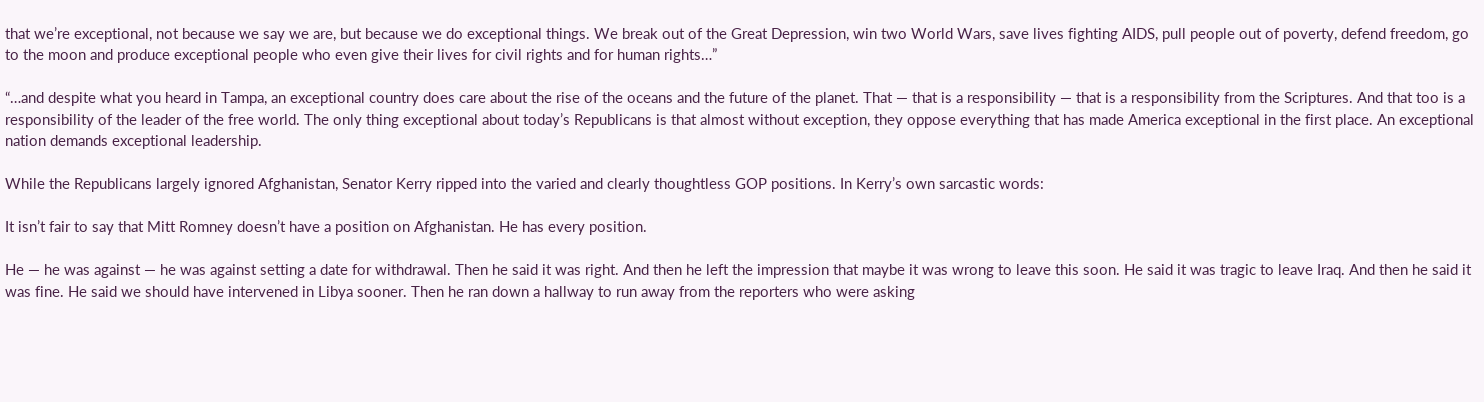that we’re exceptional, not because we say we are, but because we do exceptional things. We break out of the Great Depression, win two World Wars, save lives fighting AIDS, pull people out of poverty, defend freedom, go to the moon and produce exceptional people who even give their lives for civil rights and for human rights…”

“…and despite what you heard in Tampa, an exceptional country does care about the rise of the oceans and the future of the planet. That — that is a responsibility — that is a responsibility from the Scriptures. And that too is a responsibility of the leader of the free world. The only thing exceptional about today’s Republicans is that almost without exception, they oppose everything that has made America exceptional in the first place. An exceptional nation demands exceptional leadership.

While the Republicans largely ignored Afghanistan, Senator Kerry ripped into the varied and clearly thoughtless GOP positions. In Kerry’s own sarcastic words:

It isn’t fair to say that Mitt Romney doesn’t have a position on Afghanistan. He has every position.

He — he was against — he was against setting a date for withdrawal. Then he said it was right. And then he left the impression that maybe it was wrong to leave this soon. He said it was tragic to leave Iraq. And then he said it was fine. He said we should have intervened in Libya sooner. Then he ran down a hallway to run away from the reporters who were asking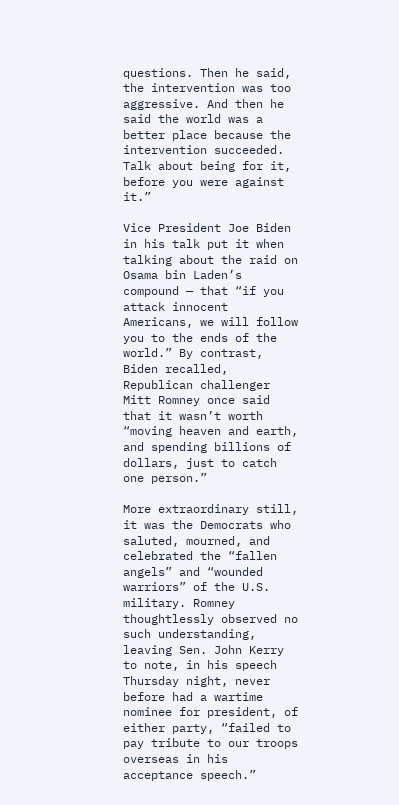questions. Then he said, the intervention was too aggressive. And then he said the world was a better place because the intervention succeeded. Talk about being for it, before you were against it.”

Vice President Joe Biden in his talk put it when talking about the raid on Osama bin Laden’s compound — that “if you attack innocent Americans, we will follow you to the ends of the world.” By contrast, Biden recalled, Republican challenger Mitt Romney once said that it wasn’t worth “moving heaven and earth, and spending billions of dollars, just to catch one person.”

More extraordinary still, it was the Democrats who saluted, mourned, and celebrated the “fallen angels” and “wounded warriors” of the U.S. military. Romney thoughtlessly observed no such understanding, leaving Sen. John Kerry to note, in his speech Thursday night, never before had a wartime nominee for president, of either party, “failed to pay tribute to our troops overseas in his acceptance speech.”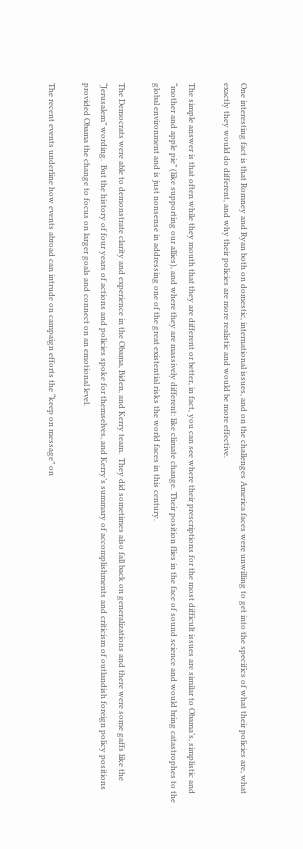One interesting fact is that Romney and Ryan both on domestic, international issues, and on the challenges America faces were unwilling to get into the specifics of what their policies are, what exactly they would do different, and why their policies are more realistic and would be more effective.

The simple answer is that often while they mouth that they are different or better, in fact, you can see where their prescriptions for the most difficult issues are similar to Obama’s, simplistic and “mother and apple pie” (like supporting our allies), and where they are massively different: like climate change. Their position flies in the face of sound science and would bring catastrophes to the global environment and is just nonsense in addressing one of the great existential risks the world faces in this century.

The Democrats were able to demonstrate clarity and experience in the Obama, Biden, and Kerry team.  They did sometimes also fall back on generalizations and there were some gaffs like the “Jerusalem” wording.  But the history of four years of actions and policies spoke for themselves, and Kerry’s summary of accomplishments and criticism of outlandish foreign policy positions provided Obama the change to focus on larger goals and connect on an emotional level.

The recent events underline how events abroad can intrude on campaign efforts the “keep on message” on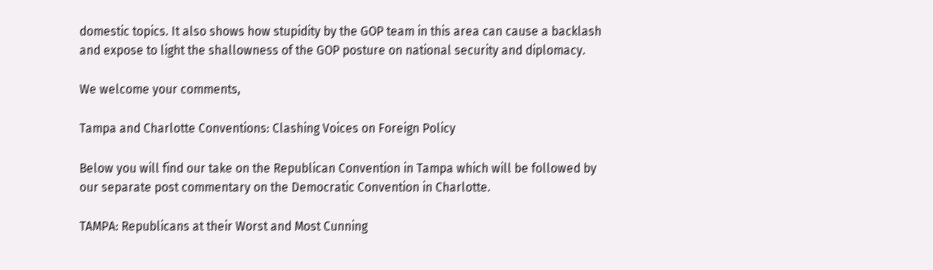domestic topics. It also shows how stupidity by the GOP team in this area can cause a backlash and expose to light the shallowness of the GOP posture on national security and diplomacy.

We welcome your comments,

Tampa and Charlotte Conventions: Clashing Voices on Foreign Policy

Below you will find our take on the Republican Convention in Tampa which will be followed by our separate post commentary on the Democratic Convention in Charlotte.

TAMPA: Republicans at their Worst and Most Cunning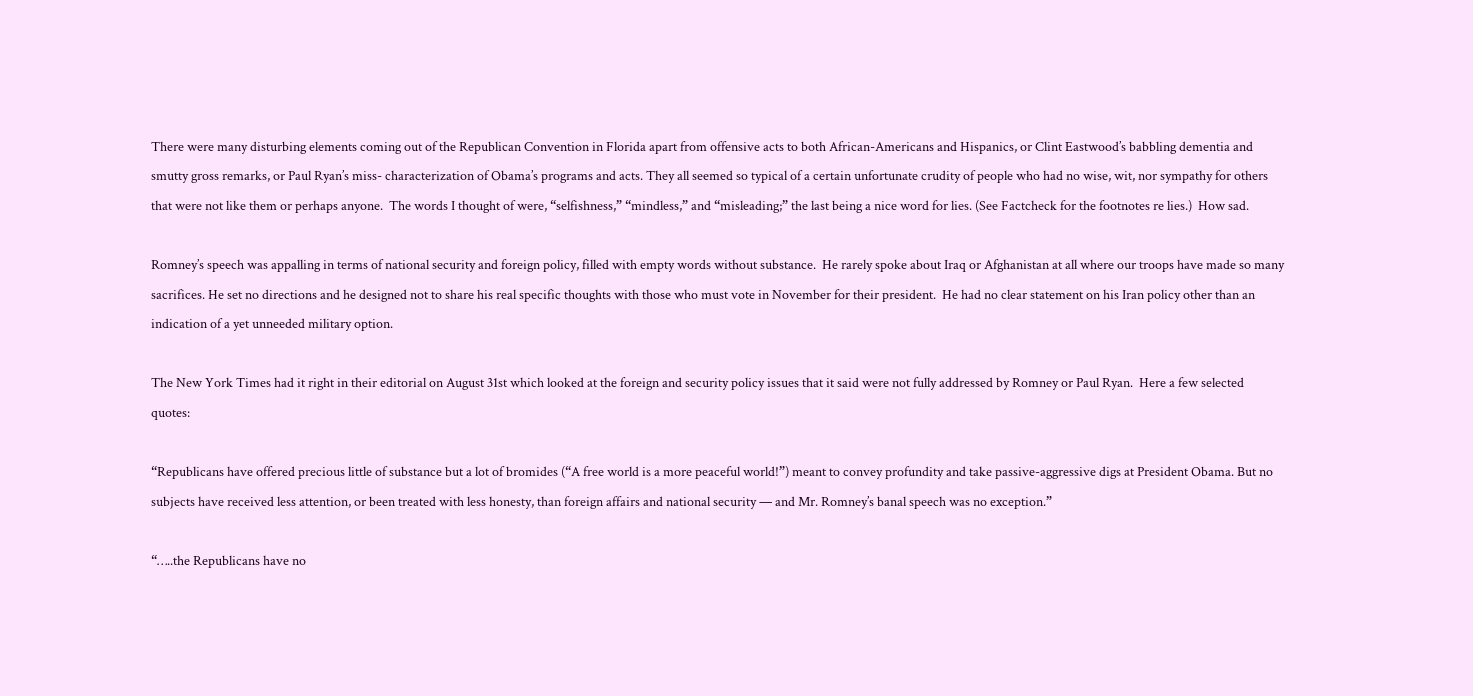There were many disturbing elements coming out of the Republican Convention in Florida apart from offensive acts to both African-Americans and Hispanics, or Clint Eastwood’s babbling dementia and smutty gross remarks, or Paul Ryan’s miss- characterization of Obama’s programs and acts. They all seemed so typical of a certain unfortunate crudity of people who had no wise, wit, nor sympathy for others that were not like them or perhaps anyone.  The words I thought of were, “selfishness,” “mindless,” and “misleading;” the last being a nice word for lies. (See Factcheck for the footnotes re lies.)  How sad.

Romney’s speech was appalling in terms of national security and foreign policy, filled with empty words without substance.  He rarely spoke about Iraq or Afghanistan at all where our troops have made so many sacrifices. He set no directions and he designed not to share his real specific thoughts with those who must vote in November for their president.  He had no clear statement on his Iran policy other than an indication of a yet unneeded military option.

The New York Times had it right in their editorial on August 31st which looked at the foreign and security policy issues that it said were not fully addressed by Romney or Paul Ryan.  Here a few selected quotes:

“Republicans have offered precious little of substance but a lot of bromides (“A free world is a more peaceful world!”) meant to convey profundity and take passive-aggressive digs at President Obama. But no subjects have received less attention, or been treated with less honesty, than foreign affairs and national security — and Mr. Romney’s banal speech was no exception.”

“…..the Republicans have no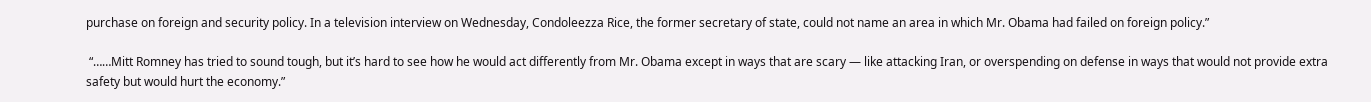purchase on foreign and security policy. In a television interview on Wednesday, Condoleezza Rice, the former secretary of state, could not name an area in which Mr. Obama had failed on foreign policy.”

 “……Mitt Romney has tried to sound tough, but it’s hard to see how he would act differently from Mr. Obama except in ways that are scary — like attacking Iran, or overspending on defense in ways that would not provide extra safety but would hurt the economy.”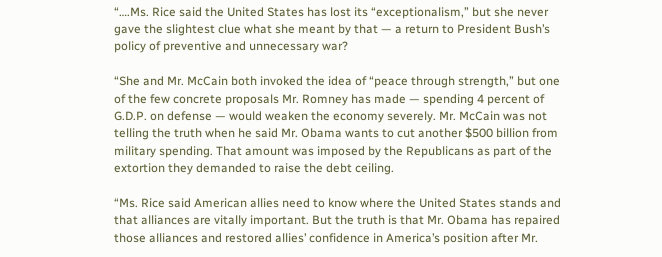“….Ms. Rice said the United States has lost its “exceptionalism,” but she never gave the slightest clue what she meant by that — a return to President Bush’s policy of preventive and unnecessary war?

“She and Mr. McCain both invoked the idea of “peace through strength,” but one of the few concrete proposals Mr. Romney has made — spending 4 percent of G.D.P. on defense — would weaken the economy severely. Mr. McCain was not telling the truth when he said Mr. Obama wants to cut another $500 billion from military spending. That amount was imposed by the Republicans as part of the extortion they demanded to raise the debt ceiling.

“Ms. Rice said American allies need to know where the United States stands and that alliances are vitally important. But the truth is that Mr. Obama has repaired those alliances and restored allies’ confidence in America’s position after Mr.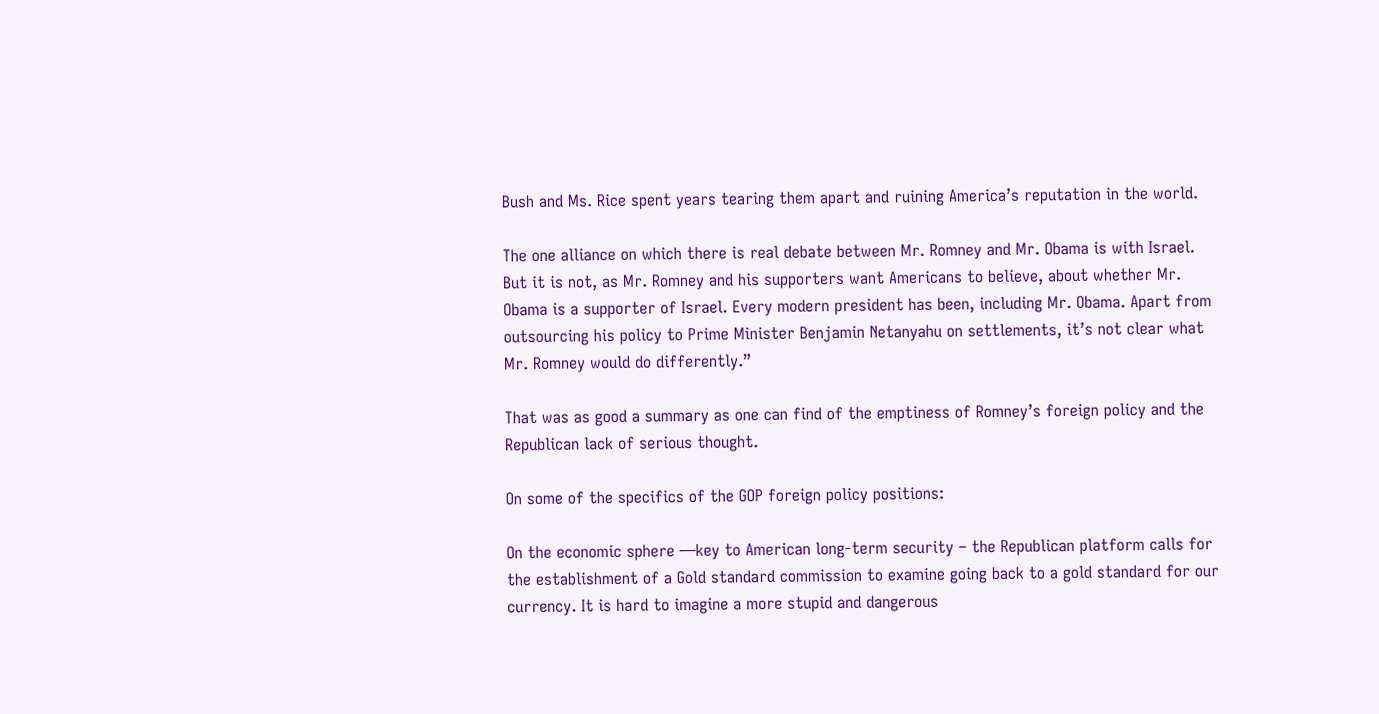Bush and Ms. Rice spent years tearing them apart and ruining America’s reputation in the world.

The one alliance on which there is real debate between Mr. Romney and Mr. Obama is with Israel. But it is not, as Mr. Romney and his supporters want Americans to believe, about whether Mr. Obama is a supporter of Israel. Every modern president has been, including Mr. Obama. Apart from outsourcing his policy to Prime Minister Benjamin Netanyahu on settlements, it’s not clear what Mr. Romney would do differently.”

That was as good a summary as one can find of the emptiness of Romney’s foreign policy and the Republican lack of serious thought.

On some of the specifics of the GOP foreign policy positions:

On the economic sphere —key to American long-term security – the Republican platform calls for the establishment of a Gold standard commission to examine going back to a gold standard for our currency. It is hard to imagine a more stupid and dangerous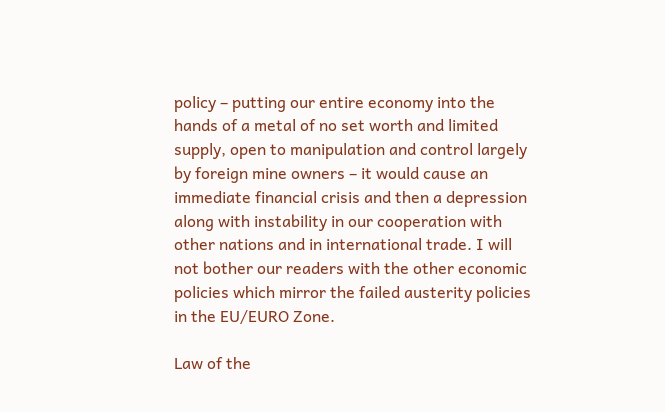policy – putting our entire economy into the hands of a metal of no set worth and limited supply, open to manipulation and control largely by foreign mine owners – it would cause an immediate financial crisis and then a depression along with instability in our cooperation with other nations and in international trade. I will not bother our readers with the other economic policies which mirror the failed austerity policies in the EU/EURO Zone.

Law of the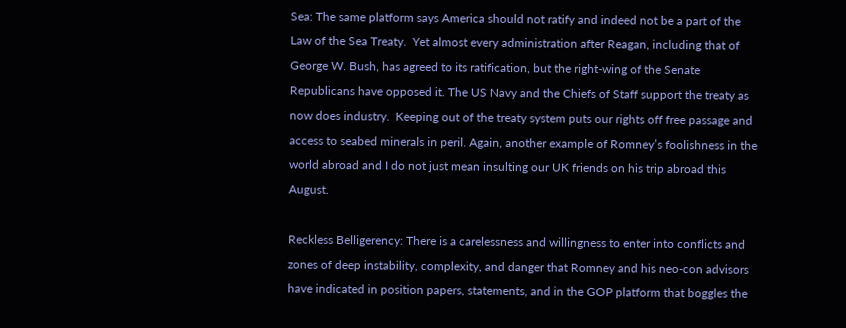Sea: The same platform says America should not ratify and indeed not be a part of the Law of the Sea Treaty.  Yet almost every administration after Reagan, including that of George W. Bush, has agreed to its ratification, but the right-wing of the Senate Republicans have opposed it. The US Navy and the Chiefs of Staff support the treaty as now does industry.  Keeping out of the treaty system puts our rights off free passage and access to seabed minerals in peril. Again, another example of Romney’s foolishness in the world abroad and I do not just mean insulting our UK friends on his trip abroad this August.

Reckless Belligerency: There is a carelessness and willingness to enter into conflicts and zones of deep instability, complexity, and danger that Romney and his neo-con advisors have indicated in position papers, statements, and in the GOP platform that boggles the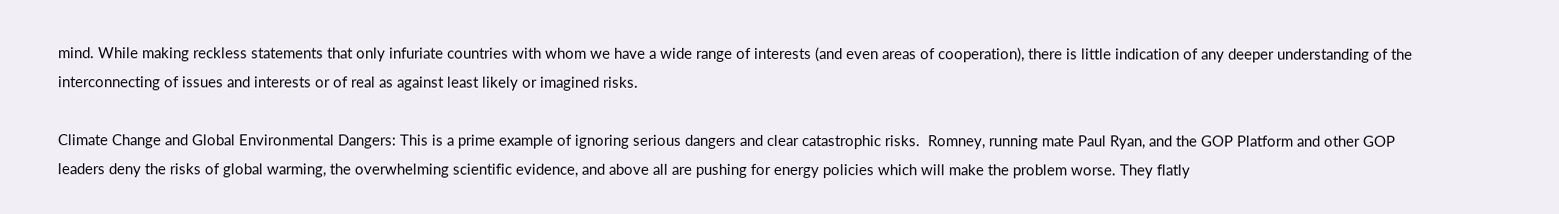mind. While making reckless statements that only infuriate countries with whom we have a wide range of interests (and even areas of cooperation), there is little indication of any deeper understanding of the interconnecting of issues and interests or of real as against least likely or imagined risks.

Climate Change and Global Environmental Dangers: This is a prime example of ignoring serious dangers and clear catastrophic risks.  Romney, running mate Paul Ryan, and the GOP Platform and other GOP leaders deny the risks of global warming, the overwhelming scientific evidence, and above all are pushing for energy policies which will make the problem worse. They flatly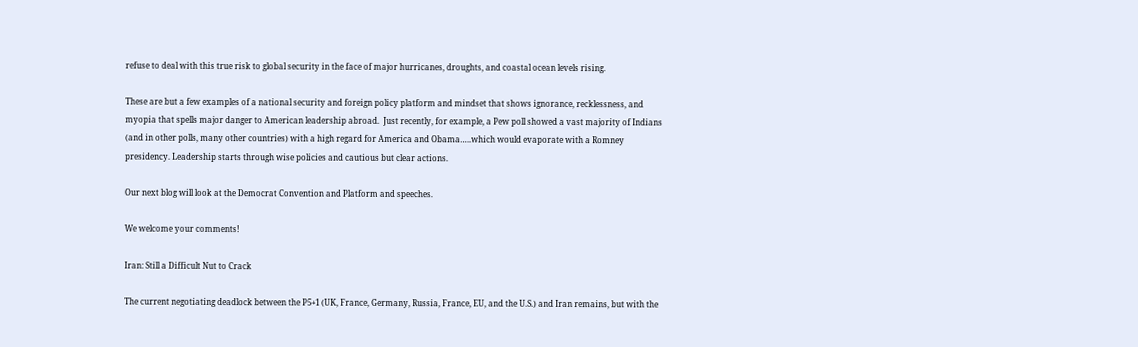refuse to deal with this true risk to global security in the face of major hurricanes, droughts, and coastal ocean levels rising.

These are but a few examples of a national security and foreign policy platform and mindset that shows ignorance, recklessness, and myopia that spells major danger to American leadership abroad.  Just recently, for example, a Pew poll showed a vast majority of Indians (and in other polls, many other countries) with a high regard for America and Obama…..which would evaporate with a Romney presidency. Leadership starts through wise policies and cautious but clear actions.

Our next blog will look at the Democrat Convention and Platform and speeches.

We welcome your comments!

Iran: Still a Difficult Nut to Crack

The current negotiating deadlock between the P5+1 (UK, France, Germany, Russia, France, EU, and the U.S.) and Iran remains, but with the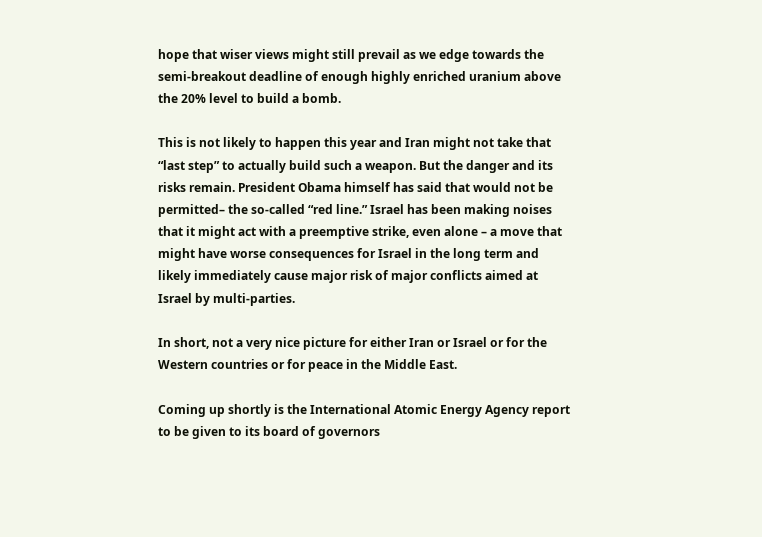hope that wiser views might still prevail as we edge towards the semi-breakout deadline of enough highly enriched uranium above the 20% level to build a bomb.

This is not likely to happen this year and Iran might not take that “last step” to actually build such a weapon. But the danger and its risks remain. President Obama himself has said that would not be permitted– the so-called “red line.” Israel has been making noises that it might act with a preemptive strike, even alone – a move that might have worse consequences for Israel in the long term and likely immediately cause major risk of major conflicts aimed at Israel by multi-parties.

In short, not a very nice picture for either Iran or Israel or for the Western countries or for peace in the Middle East.

Coming up shortly is the International Atomic Energy Agency report to be given to its board of governors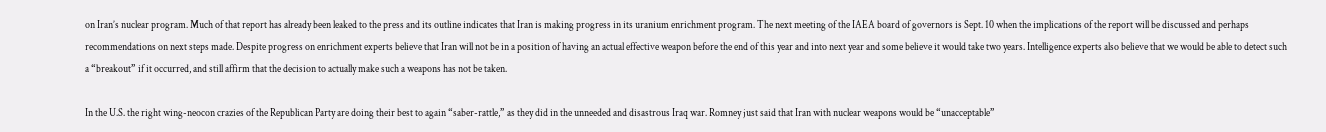on Iran’s nuclear program. Much of that report has already been leaked to the press and its outline indicates that Iran is making progress in its uranium enrichment program. The next meeting of the IAEA board of governors is Sept. 10 when the implications of the report will be discussed and perhaps recommendations on next steps made. Despite progress on enrichment experts believe that Iran will not be in a position of having an actual effective weapon before the end of this year and into next year and some believe it would take two years. Intelligence experts also believe that we would be able to detect such a “breakout” if it occurred, and still affirm that the decision to actually make such a weapons has not be taken.

In the U.S. the right wing-neocon crazies of the Republican Party are doing their best to again “saber-rattle,” as they did in the unneeded and disastrous Iraq war. Romney just said that Iran with nuclear weapons would be “unacceptable”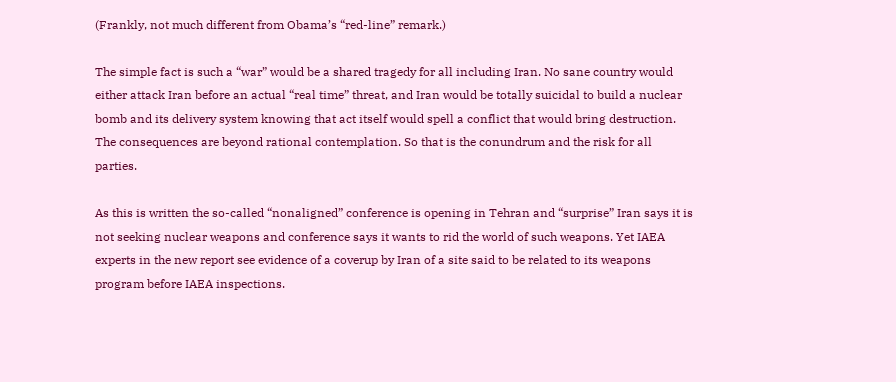(Frankly, not much different from Obama’s “red-line” remark.)

The simple fact is such a “war” would be a shared tragedy for all including Iran. No sane country would either attack Iran before an actual “real time” threat, and Iran would be totally suicidal to build a nuclear bomb and its delivery system knowing that act itself would spell a conflict that would bring destruction. The consequences are beyond rational contemplation. So that is the conundrum and the risk for all parties.

As this is written the so-called “nonaligned” conference is opening in Tehran and “surprise” Iran says it is not seeking nuclear weapons and conference says it wants to rid the world of such weapons. Yet IAEA experts in the new report see evidence of a coverup by Iran of a site said to be related to its weapons program before IAEA inspections.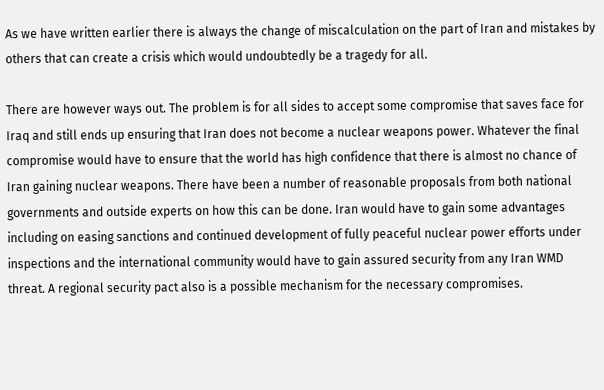As we have written earlier there is always the change of miscalculation on the part of Iran and mistakes by others that can create a crisis which would undoubtedly be a tragedy for all.

There are however ways out. The problem is for all sides to accept some compromise that saves face for Iraq and still ends up ensuring that Iran does not become a nuclear weapons power. Whatever the final compromise would have to ensure that the world has high confidence that there is almost no chance of Iran gaining nuclear weapons. There have been a number of reasonable proposals from both national governments and outside experts on how this can be done. Iran would have to gain some advantages including on easing sanctions and continued development of fully peaceful nuclear power efforts under inspections and the international community would have to gain assured security from any Iran WMD threat. A regional security pact also is a possible mechanism for the necessary compromises.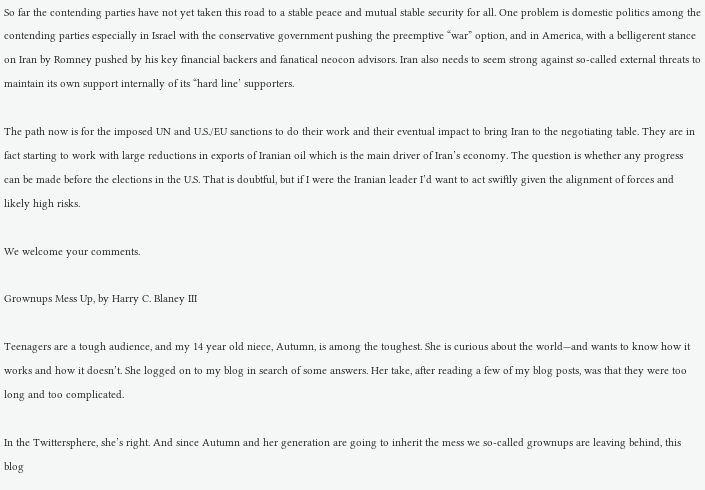So far the contending parties have not yet taken this road to a stable peace and mutual stable security for all. One problem is domestic politics among the contending parties especially in Israel with the conservative government pushing the preemptive “war” option, and in America, with a belligerent stance on Iran by Romney pushed by his key financial backers and fanatical neocon advisors. Iran also needs to seem strong against so-called external threats to maintain its own support internally of its “hard line’ supporters.

The path now is for the imposed UN and U.S./EU sanctions to do their work and their eventual impact to bring Iran to the negotiating table. They are in fact starting to work with large reductions in exports of Iranian oil which is the main driver of Iran’s economy. The question is whether any progress can be made before the elections in the U.S. That is doubtful, but if I were the Iranian leader I’d want to act swiftly given the alignment of forces and likely high risks.

We welcome your comments.

Grownups Mess Up, by Harry C. Blaney III

Teenagers are a tough audience, and my 14 year old niece, Autumn, is among the toughest. She is curious about the world—and wants to know how it works and how it doesn’t. She logged on to my blog in search of some answers. Her take, after reading a few of my blog posts, was that they were too long and too complicated.

In the Twittersphere, she’s right. And since Autumn and her generation are going to inherit the mess we so-called grownups are leaving behind, this blog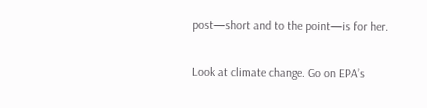post—short and to the point—is for her.

Look at climate change. Go on EPA’s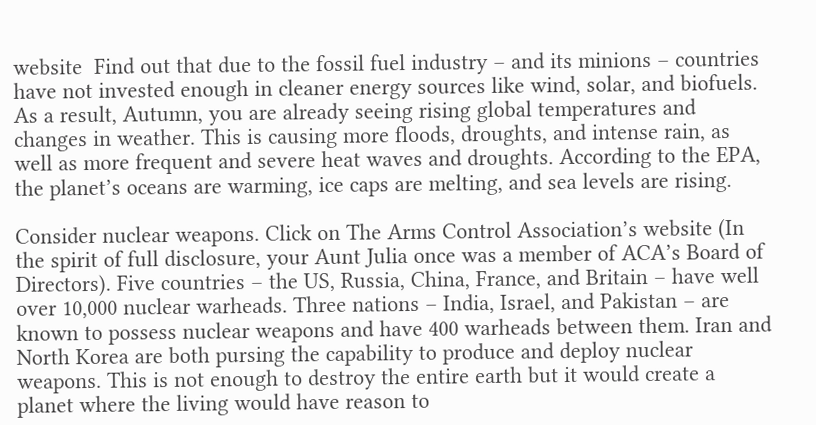website  Find out that due to the fossil fuel industry – and its minions – countries have not invested enough in cleaner energy sources like wind, solar, and biofuels. As a result, Autumn, you are already seeing rising global temperatures and changes in weather. This is causing more floods, droughts, and intense rain, as well as more frequent and severe heat waves and droughts. According to the EPA, the planet’s oceans are warming, ice caps are melting, and sea levels are rising.

Consider nuclear weapons. Click on The Arms Control Association’s website (In the spirit of full disclosure, your Aunt Julia once was a member of ACA’s Board of Directors). Five countries – the US, Russia, China, France, and Britain – have well over 10,000 nuclear warheads. Three nations – India, Israel, and Pakistan – are known to possess nuclear weapons and have 400 warheads between them. Iran and North Korea are both pursing the capability to produce and deploy nuclear weapons. This is not enough to destroy the entire earth but it would create a planet where the living would have reason to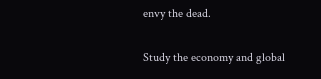envy the dead.

Study the economy and global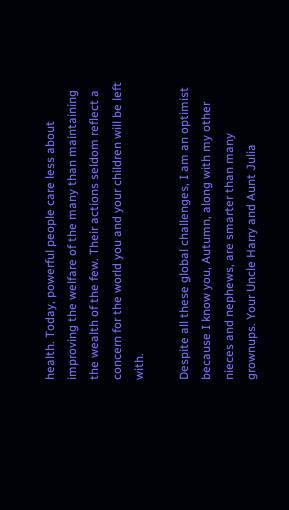health. Today, powerful people care less about improving the welfare of the many than maintaining the wealth of the few. Their actions seldom reflect a concern for the world you and your children will be left with.

Despite all these global challenges, I am an optimist because I know you, Autumn, along with my other nieces and nephews, are smarter than many grownups. Your Uncle Harry and Aunt Julia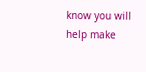know you will help make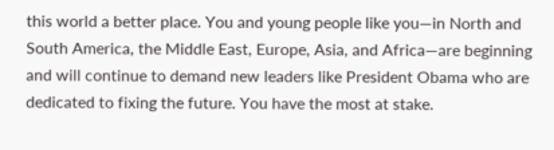this world a better place. You and young people like you—in North and South America, the Middle East, Europe, Asia, and Africa—are beginning and will continue to demand new leaders like President Obama who are dedicated to fixing the future. You have the most at stake.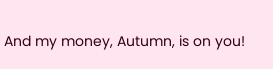And my money, Autumn, is on you!